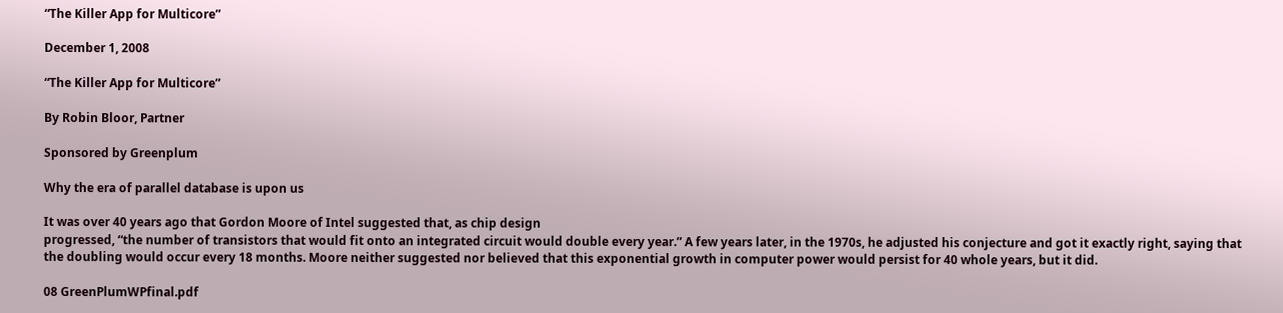“The Killer App for Multicore”

December 1, 2008

“The Killer App for Multicore”

By Robin Bloor, Partner

Sponsored by Greenplum

Why the era of parallel database is upon us

It was over 40 years ago that Gordon Moore of Intel suggested that, as chip design
progressed, “the number of transistors that would fit onto an integrated circuit would double every year.” A few years later, in the 1970s, he adjusted his conjecture and got it exactly right, saying that the doubling would occur every 18 months. Moore neither suggested nor believed that this exponential growth in computer power would persist for 40 whole years, but it did.

08 GreenPlumWPfinal.pdf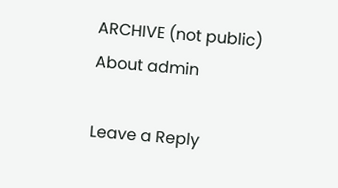ARCHIVE (not public)
About admin

Leave a Reply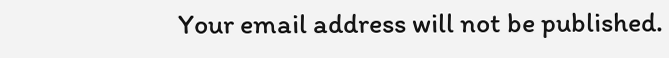Your email address will not be published.